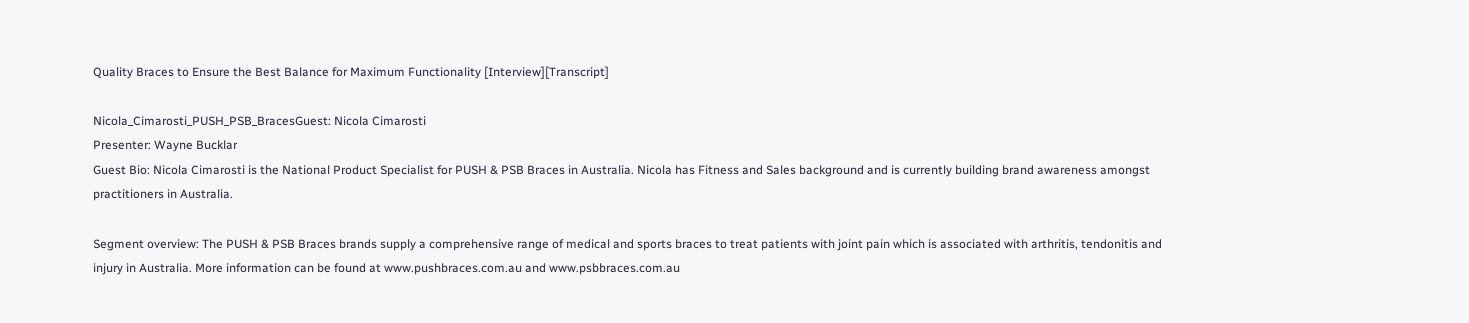Quality Braces to Ensure the Best Balance for Maximum Functionality [Interview][Transcript]

Nicola_Cimarosti_PUSH_PSB_BracesGuest: Nicola Cimarosti
Presenter: Wayne Bucklar
Guest Bio: Nicola Cimarosti is the National Product Specialist for PUSH & PSB Braces in Australia. Nicola has Fitness and Sales background and is currently building brand awareness amongst practitioners in Australia.

Segment overview: The PUSH & PSB Braces brands supply a comprehensive range of medical and sports braces to treat patients with joint pain which is associated with arthritis, tendonitis and injury in Australia. More information can be found at www.pushbraces.com.au and www.psbbraces.com.au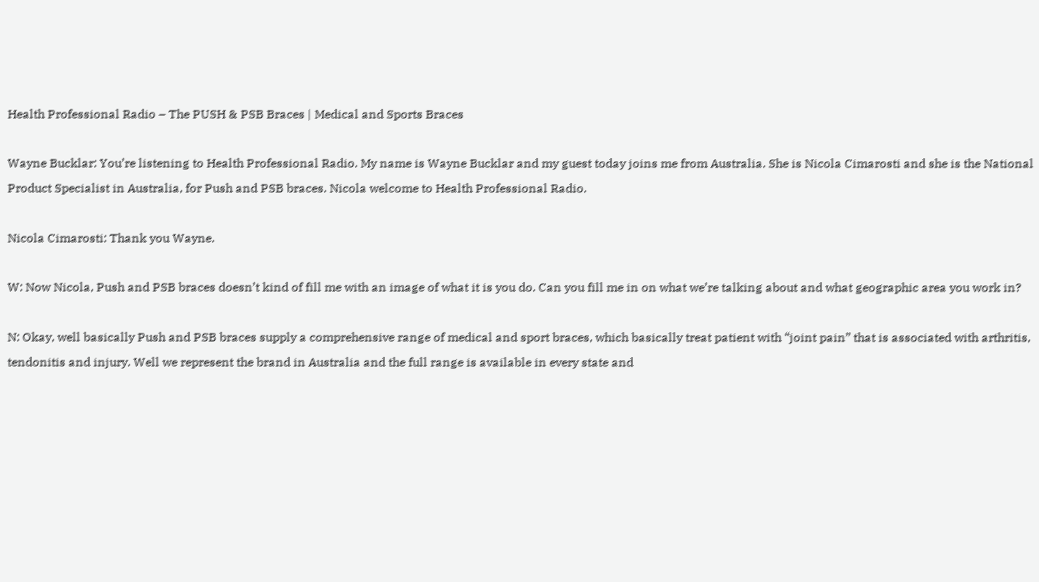Health Professional Radio – The PUSH & PSB Braces | Medical and Sports Braces

Wayne Bucklar: You’re listening to Health Professional Radio. My name is Wayne Bucklar and my guest today joins me from Australia. She is Nicola Cimarosti and she is the National Product Specialist in Australia, for Push and PSB braces. Nicola welcome to Health Professional Radio.

Nicola Cimarosti: Thank you Wayne.

W: Now Nicola, Push and PSB braces doesn’t kind of fill me with an image of what it is you do. Can you fill me in on what we’re talking about and what geographic area you work in?

N: Okay, well basically Push and PSB braces supply a comprehensive range of medical and sport braces, which basically treat patient with “joint pain” that is associated with arthritis, tendonitis and injury. Well we represent the brand in Australia and the full range is available in every state and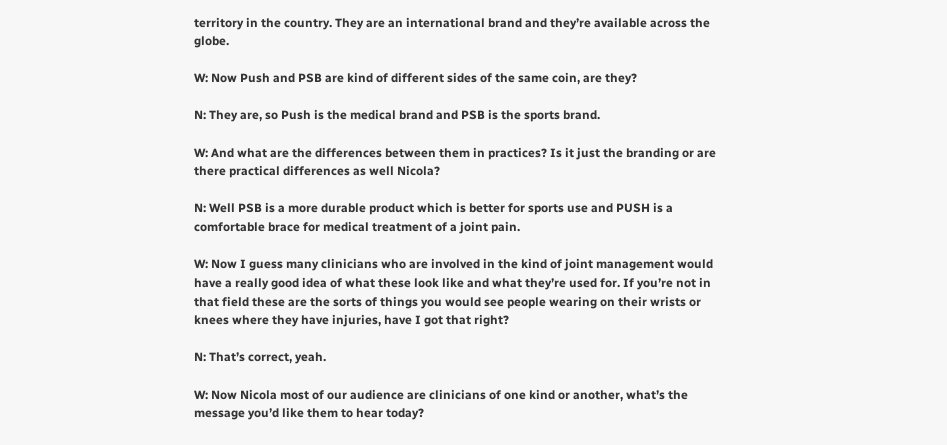territory in the country. They are an international brand and they’re available across the globe.

W: Now Push and PSB are kind of different sides of the same coin, are they?

N: They are, so Push is the medical brand and PSB is the sports brand.

W: And what are the differences between them in practices? Is it just the branding or are there practical differences as well Nicola?

N: Well PSB is a more durable product which is better for sports use and PUSH is a comfortable brace for medical treatment of a joint pain.

W: Now I guess many clinicians who are involved in the kind of joint management would have a really good idea of what these look like and what they’re used for. If you’re not in that field these are the sorts of things you would see people wearing on their wrists or knees where they have injuries, have I got that right?

N: That’s correct, yeah.

W: Now Nicola most of our audience are clinicians of one kind or another, what’s the message you’d like them to hear today?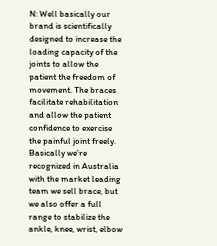N: Well basically our brand is scientifically designed to increase the loading capacity of the joints to allow the patient the freedom of movement. The braces facilitate rehabilitation and allow the patient confidence to exercise the painful joint freely. Basically we’re recognized in Australia with the market leading team we sell brace, but we also offer a full range to stabilize the ankle, knee, wrist, elbow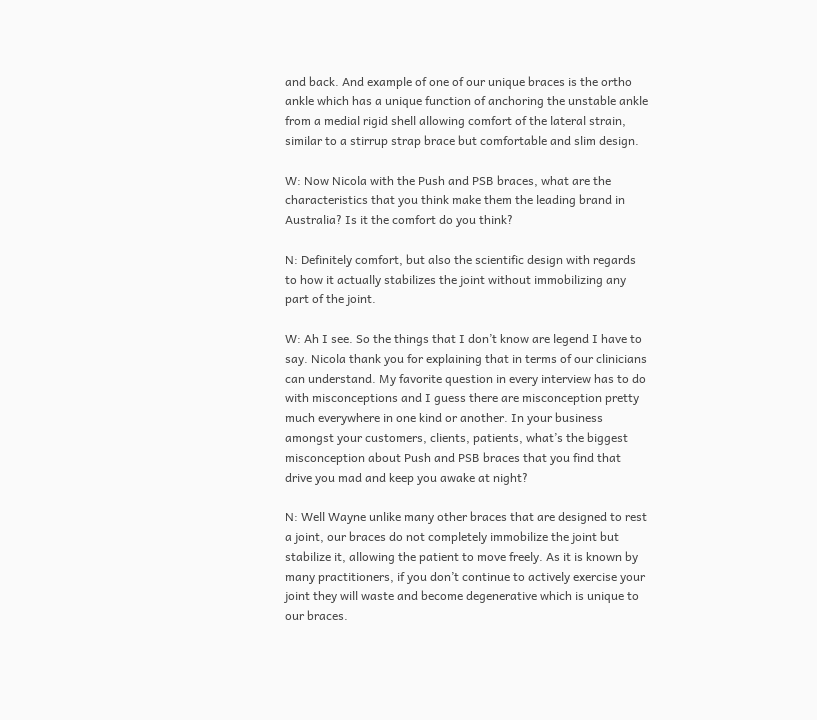and back. And example of one of our unique braces is the ortho ankle which has a unique function of anchoring the unstable ankle from a medial rigid shell allowing comfort of the lateral strain, similar to a stirrup strap brace but comfortable and slim design.

W: Now Nicola with the Push and PSB braces, what are the characteristics that you think make them the leading brand in Australia? Is it the comfort do you think?

N: Definitely comfort, but also the scientific design with regards to how it actually stabilizes the joint without immobilizing any part of the joint.

W: Ah I see. So the things that I don’t know are legend I have to say. Nicola thank you for explaining that in terms of our clinicians can understand. My favorite question in every interview has to do with misconceptions and I guess there are misconception pretty much everywhere in one kind or another. In your business amongst your customers, clients, patients, what’s the biggest misconception about Push and PSB braces that you find that drive you mad and keep you awake at night?

N: Well Wayne unlike many other braces that are designed to rest a joint, our braces do not completely immobilize the joint but stabilize it, allowing the patient to move freely. As it is known by many practitioners, if you don’t continue to actively exercise your joint they will waste and become degenerative which is unique to our braces.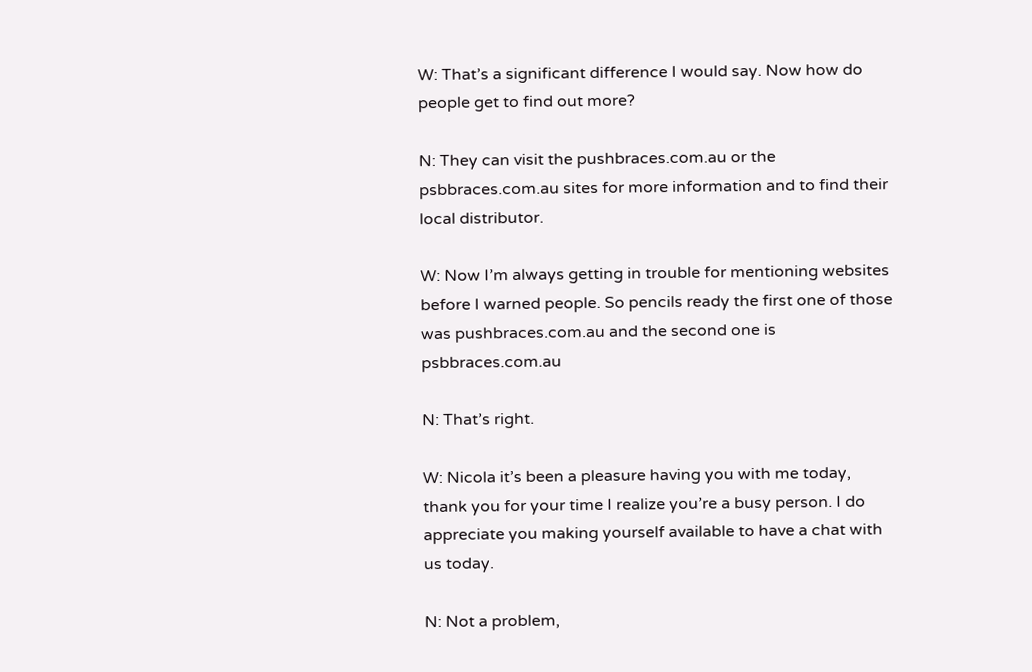W: That’s a significant difference I would say. Now how do people get to find out more?

N: They can visit the pushbraces.com.au or the psbbraces.com.au sites for more information and to find their local distributor.

W: Now I’m always getting in trouble for mentioning websites before I warned people. So pencils ready the first one of those was pushbraces.com.au and the second one is psbbraces.com.au

N: That’s right.

W: Nicola it’s been a pleasure having you with me today, thank you for your time I realize you’re a busy person. I do appreciate you making yourself available to have a chat with us today.

N: Not a problem,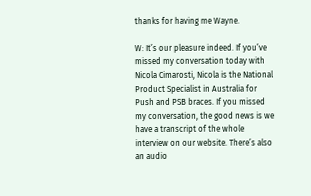thanks for having me Wayne.

W: It’s our pleasure indeed. If you’ve missed my conversation today with Nicola Cimarosti, Nicola is the National Product Specialist in Australia for Push and PSB braces. If you missed my conversation, the good news is we have a transcript of the whole interview on our website. There’s also an audio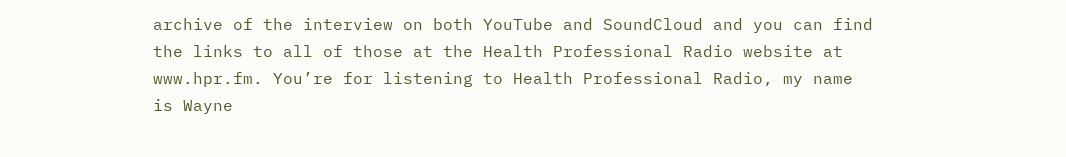archive of the interview on both YouTube and SoundCloud and you can find the links to all of those at the Health Professional Radio website at www.hpr.fm. You’re for listening to Health Professional Radio, my name is Wayne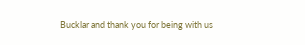Bucklar and thank you for being with us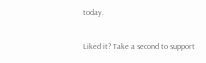today.

Liked it? Take a second to support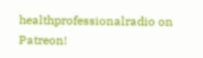healthprofessionalradio on Patreon!